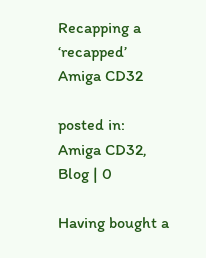Recapping a ‘recapped’ Amiga CD32

posted in: Amiga CD32, Blog | 0

Having bought a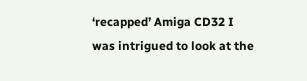‘recapped’ Amiga CD32 I was intrigued to look at the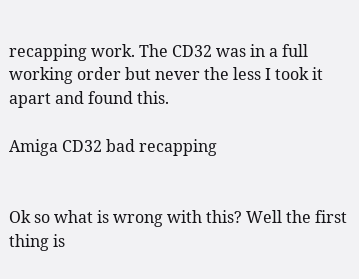recapping work. The CD32 was in a full working order but never the less I took it apart and found this.

Amiga CD32 bad recapping


Ok so what is wrong with this? Well the first thing is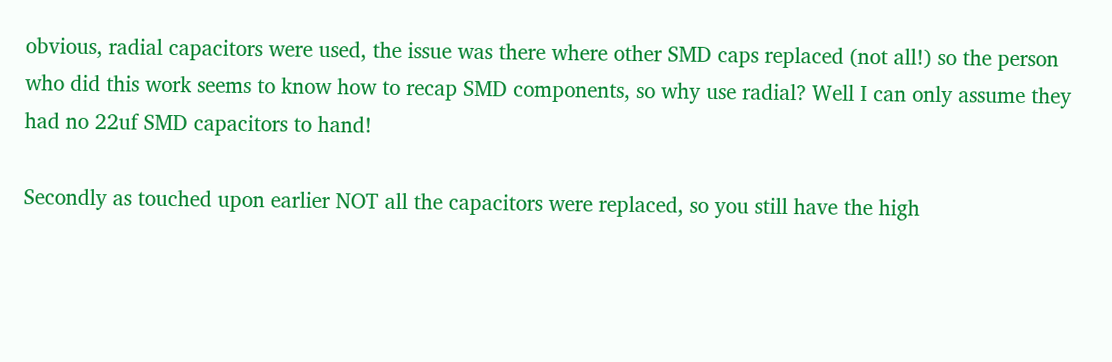obvious, radial capacitors were used, the issue was there where other SMD caps replaced (not all!) so the person who did this work seems to know how to recap SMD components, so why use radial? Well I can only assume they had no 22uf SMD capacitors to hand!

Secondly as touched upon earlier NOT all the capacitors were replaced, so you still have the high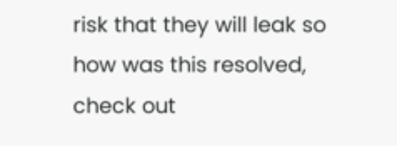risk that they will leak so how was this resolved, check out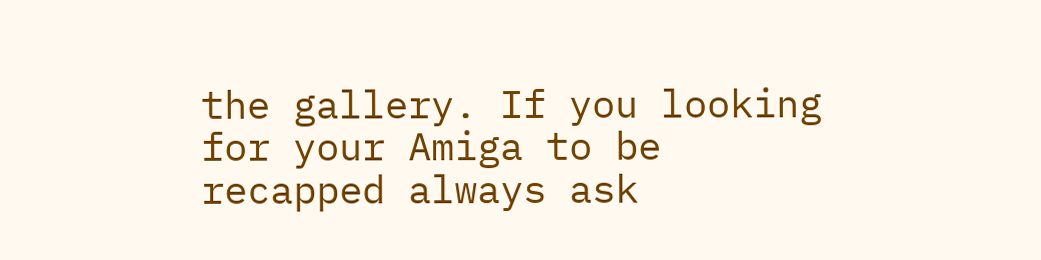the gallery. If you looking for your Amiga to be recapped always ask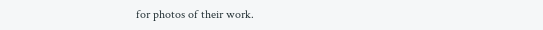for photos of their work.